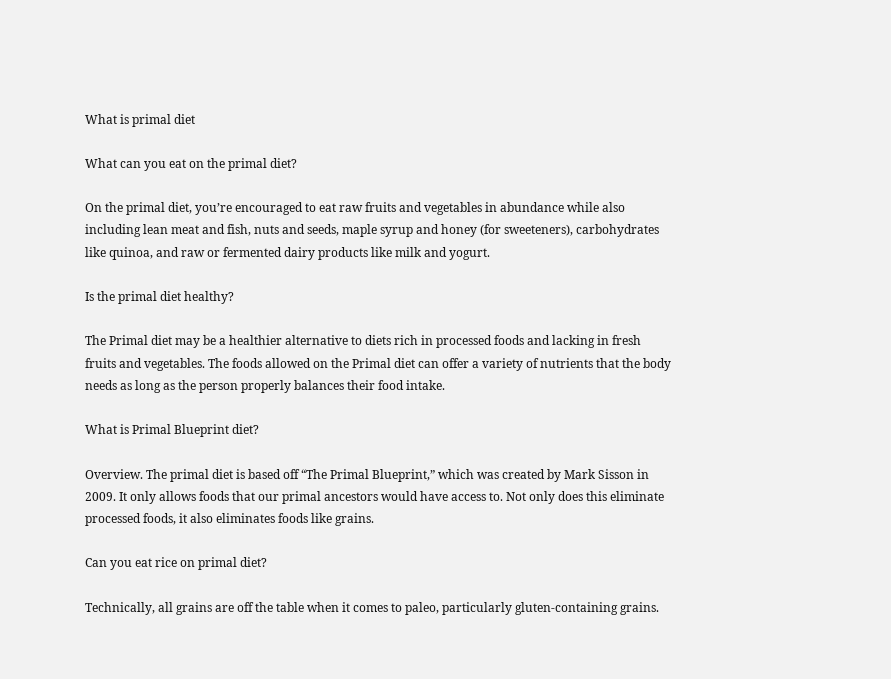What is primal diet

What can you eat on the primal diet?

On the primal diet, you’re encouraged to eat raw fruits and vegetables in abundance while also including lean meat and fish, nuts and seeds, maple syrup and honey (for sweeteners), carbohydrates like quinoa, and raw or fermented dairy products like milk and yogurt.

Is the primal diet healthy?

The Primal diet may be a healthier alternative to diets rich in processed foods and lacking in fresh fruits and vegetables. The foods allowed on the Primal diet can offer a variety of nutrients that the body needs as long as the person properly balances their food intake.

What is Primal Blueprint diet?

Overview. The primal diet is based off “The Primal Blueprint,” which was created by Mark Sisson in 2009. It only allows foods that our primal ancestors would have access to. Not only does this eliminate processed foods, it also eliminates foods like grains.

Can you eat rice on primal diet?

Technically, all grains are off the table when it comes to paleo, particularly gluten-containing grains.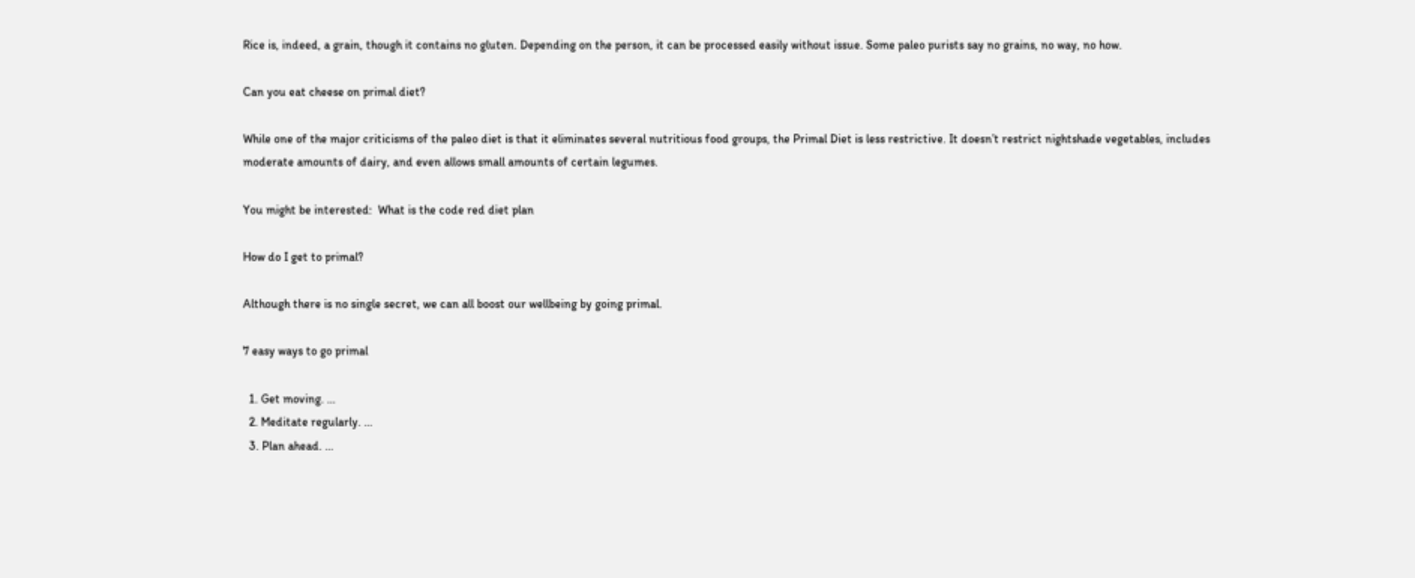Rice is, indeed, a grain, though it contains no gluten. Depending on the person, it can be processed easily without issue. Some paleo purists say no grains, no way, no how.

Can you eat cheese on primal diet?

While one of the major criticisms of the paleo diet is that it eliminates several nutritious food groups, the Primal Diet is less restrictive. It doesn’t restrict nightshade vegetables, includes moderate amounts of dairy, and even allows small amounts of certain legumes.

You might be interested:  What is the code red diet plan

How do I get to primal?

Although there is no single secret, we can all boost our wellbeing by going primal.

7 easy ways to go primal

  1. Get moving. …
  2. Meditate regularly. …
  3. Plan ahead. …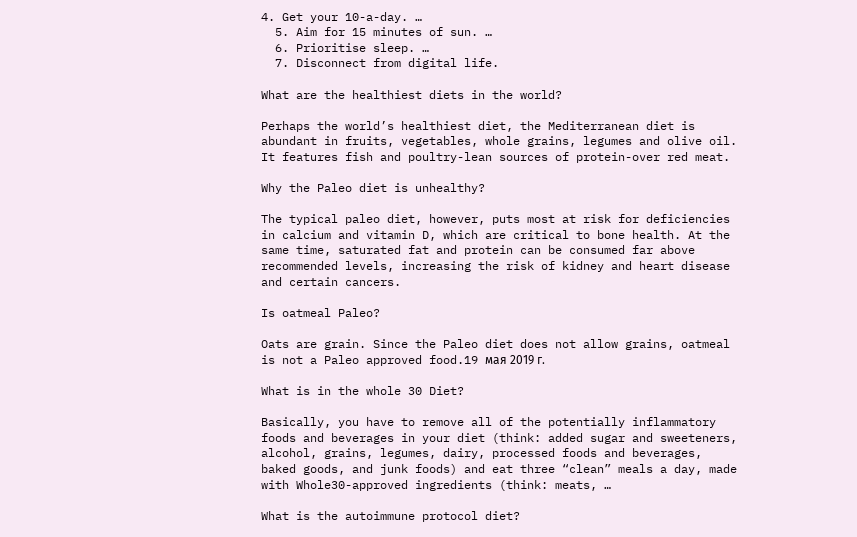4. Get your 10-a-day. …
  5. Aim for 15 minutes of sun. …
  6. Prioritise sleep. …
  7. Disconnect from digital life.

What are the healthiest diets in the world?

Perhaps the world’s healthiest diet, the Mediterranean diet is abundant in fruits, vegetables, whole grains, legumes and olive oil. It features fish and poultry-lean sources of protein-over red meat.

Why the Paleo diet is unhealthy?

The typical paleo diet, however, puts most at risk for deficiencies in calcium and vitamin D, which are critical to bone health. At the same time, saturated fat and protein can be consumed far above recommended levels, increasing the risk of kidney and heart disease and certain cancers.

Is oatmeal Paleo?

Oats are grain. Since the Paleo diet does not allow grains, oatmeal is not a Paleo approved food.19 мая 2019 г.

What is in the whole 30 Diet?

Basically, you have to remove all of the potentially inflammatory foods and beverages in your diet (think: added sugar and sweeteners, alcohol, grains, legumes, dairy, processed foods and beverages, baked goods, and junk foods) and eat three “clean” meals a day, made with Whole30-approved ingredients (think: meats, …

What is the autoimmune protocol diet?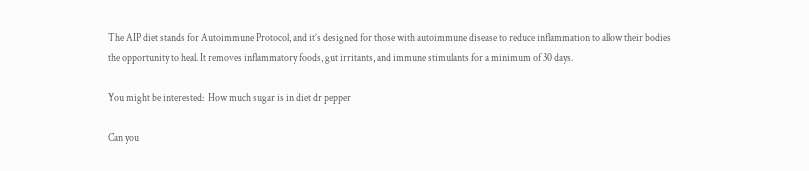The AIP diet stands for Autoimmune Protocol, and it’s designed for those with autoimmune disease to reduce inflammation to allow their bodies the opportunity to heal. It removes inflammatory foods, gut irritants, and immune stimulants for a minimum of 30 days.

You might be interested:  How much sugar is in diet dr pepper

Can you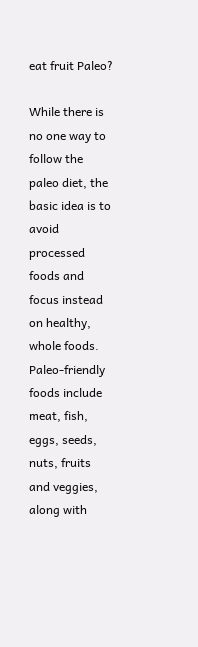eat fruit Paleo?

While there is no one way to follow the paleo diet, the basic idea is to avoid processed foods and focus instead on healthy, whole foods. Paleo-friendly foods include meat, fish, eggs, seeds, nuts, fruits and veggies, along with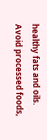healthy fats and oils. Avoid processed foods,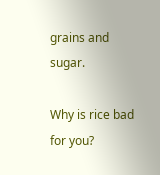grains and sugar.

Why is rice bad for you?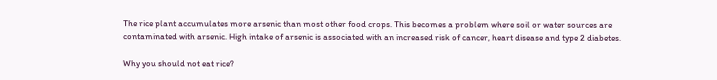The rice plant accumulates more arsenic than most other food crops. This becomes a problem where soil or water sources are contaminated with arsenic. High intake of arsenic is associated with an increased risk of cancer, heart disease and type 2 diabetes.

Why you should not eat rice?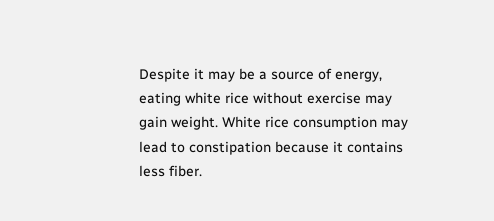Despite it may be a source of energy, eating white rice without exercise may gain weight. White rice consumption may lead to constipation because it contains less fiber.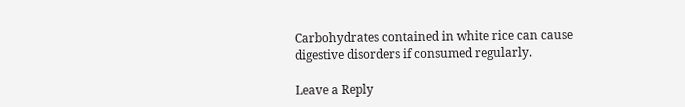Carbohydrates contained in white rice can cause digestive disorders if consumed regularly.

Leave a Reply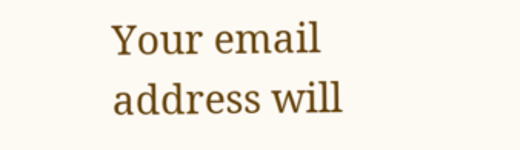Your email address will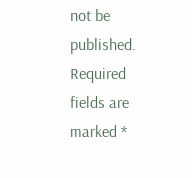not be published. Required fields are marked *